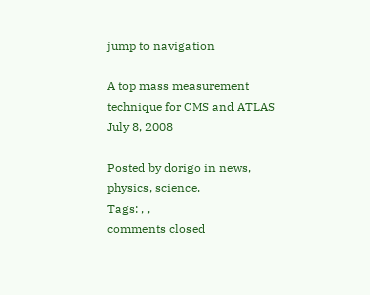jump to navigation

A top mass measurement technique for CMS and ATLAS July 8, 2008

Posted by dorigo in news, physics, science.
Tags: , ,
comments closed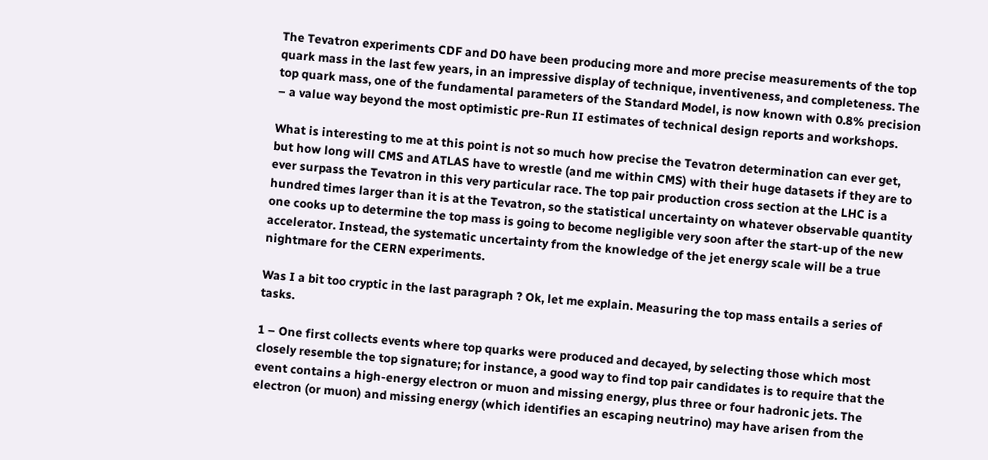The Tevatron experiments CDF and D0 have been producing more and more precise measurements of the top quark mass in the last few years, in an impressive display of technique, inventiveness, and completeness. The top quark mass, one of the fundamental parameters of the Standard Model, is now known with 0.8% precision – a value way beyond the most optimistic pre-Run II estimates of technical design reports and workshops.

What is interesting to me at this point is not so much how precise the Tevatron determination can ever get, but how long will CMS and ATLAS have to wrestle (and me within CMS) with their huge datasets if they are to ever surpass the Tevatron in this very particular race. The top pair production cross section at the LHC is a hundred times larger than it is at the Tevatron, so the statistical uncertainty on whatever observable quantity one cooks up to determine the top mass is going to become negligible very soon after the start-up of the new accelerator. Instead, the systematic uncertainty from the knowledge of the jet energy scale will be a true nightmare for the CERN experiments.

Was I a bit too cryptic in the last paragraph ? Ok, let me explain. Measuring the top mass entails a series of tasks.

1 – One first collects events where top quarks were produced and decayed, by selecting those which most closely resemble the top signature; for instance, a good way to find top pair candidates is to require that the event contains a high-energy electron or muon and missing energy, plus three or four hadronic jets. The electron (or muon) and missing energy (which identifies an escaping neutrino) may have arisen from the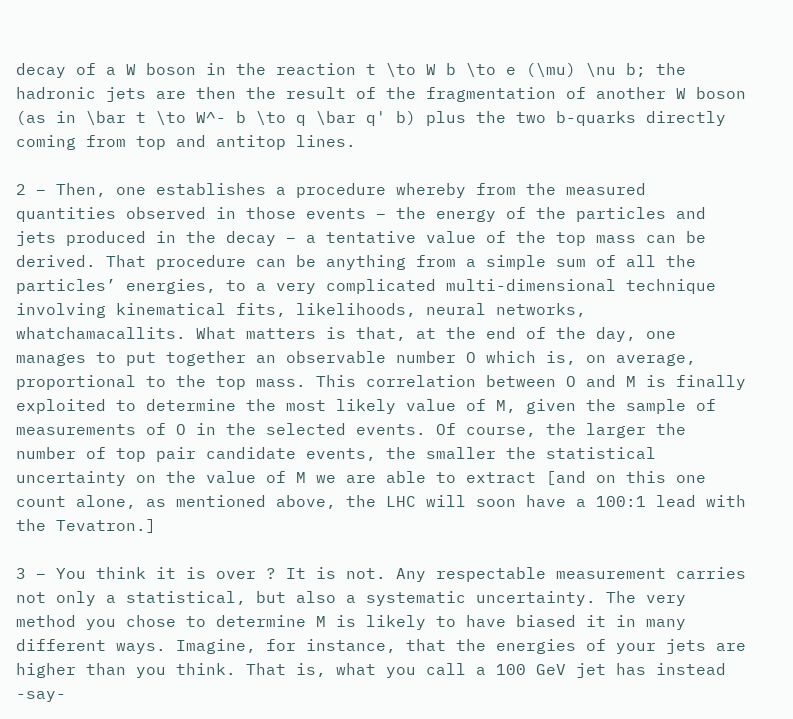decay of a W boson in the reaction t \to W b \to e (\mu) \nu b; the hadronic jets are then the result of the fragmentation of another W boson (as in \bar t \to W^- b \to q \bar q' b) plus the two b-quarks directly coming from top and antitop lines.

2 – Then, one establishes a procedure whereby from the measured quantities observed in those events – the energy of the particles and jets produced in the decay – a tentative value of the top mass can be derived. That procedure can be anything from a simple sum of all the particles’ energies, to a very complicated multi-dimensional technique involving kinematical fits, likelihoods, neural networks, whatchamacallits. What matters is that, at the end of the day, one manages to put together an observable number O which is, on average, proportional to the top mass. This correlation between O and M is finally exploited to determine the most likely value of M, given the sample of measurements of O in the selected events. Of course, the larger the number of top pair candidate events, the smaller the statistical uncertainty on the value of M we are able to extract [and on this one count alone, as mentioned above, the LHC will soon have a 100:1 lead with the Tevatron.]

3 – You think it is over ? It is not. Any respectable measurement carries not only a statistical, but also a systematic uncertainty. The very method you chose to determine M is likely to have biased it in many different ways. Imagine, for instance, that the energies of your jets are higher than you think. That is, what you call a 100 GeV jet has instead -say-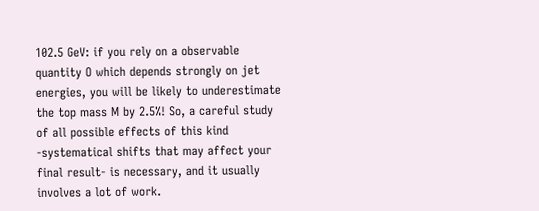102.5 GeV: if you rely on a observable quantity O which depends strongly on jet energies, you will be likely to underestimate the top mass M by 2.5%! So, a careful study of all possible effects of this kind -systematical shifts that may affect your final result- is necessary, and it usually involves a lot of work.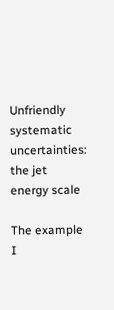Unfriendly systematic uncertainties: the jet energy scale

The example I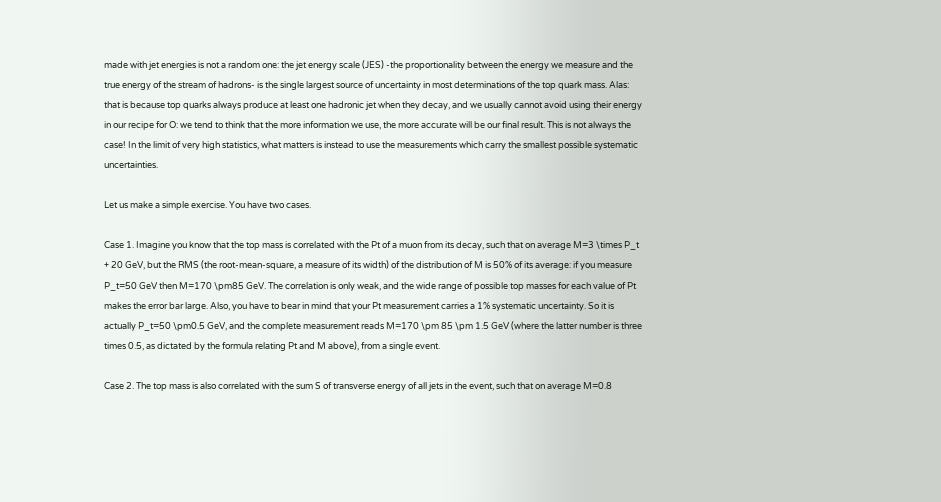made with jet energies is not a random one: the jet energy scale (JES) -the proportionality between the energy we measure and the true energy of the stream of hadrons- is the single largest source of uncertainty in most determinations of the top quark mass. Alas: that is because top quarks always produce at least one hadronic jet when they decay, and we usually cannot avoid using their energy in our recipe for O: we tend to think that the more information we use, the more accurate will be our final result. This is not always the case! In the limit of very high statistics, what matters is instead to use the measurements which carry the smallest possible systematic uncertainties.

Let us make a simple exercise. You have two cases.

Case 1. Imagine you know that the top mass is correlated with the Pt of a muon from its decay, such that on average M=3 \times P_t + 20 GeV, but the RMS (the root-mean-square, a measure of its width) of the distribution of M is 50% of its average: if you measure P_t=50 GeV then M=170 \pm85 GeV. The correlation is only weak, and the wide range of possible top masses for each value of Pt makes the error bar large. Also, you have to bear in mind that your Pt measurement carries a 1% systematic uncertainty. So it is actually P_t=50 \pm0.5 GeV, and the complete measurement reads M=170 \pm 85 \pm 1.5 GeV (where the latter number is three times 0.5, as dictated by the formula relating Pt and M above), from a single event.

Case 2. The top mass is also correlated with the sum S of transverse energy of all jets in the event, such that on average M=0.8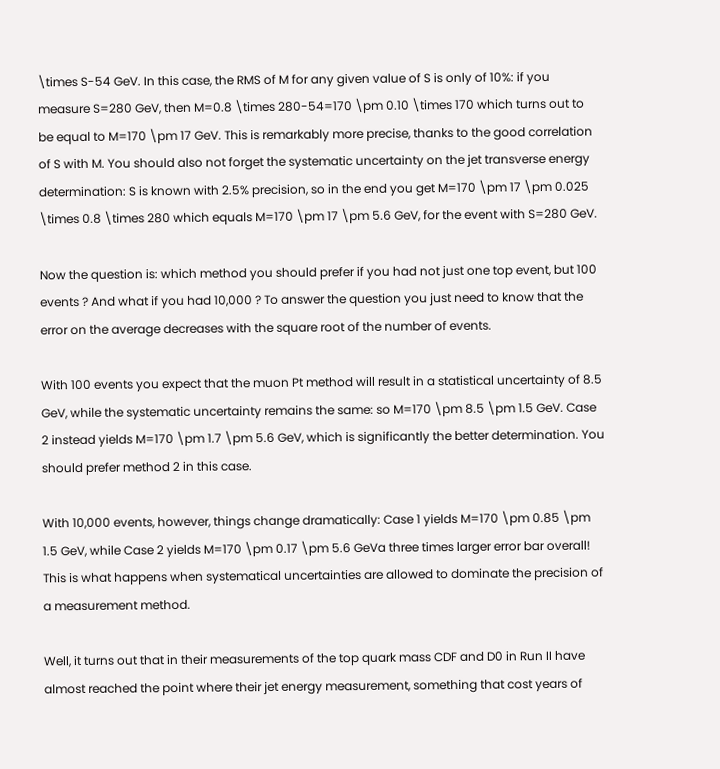\times S-54 GeV. In this case, the RMS of M for any given value of S is only of 10%: if you measure S=280 GeV, then M=0.8 \times 280-54=170 \pm 0.10 \times 170 which turns out to be equal to M=170 \pm 17 GeV. This is remarkably more precise, thanks to the good correlation of S with M. You should also not forget the systematic uncertainty on the jet transverse energy determination: S is known with 2.5% precision, so in the end you get M=170 \pm 17 \pm 0.025 \times 0.8 \times 280 which equals M=170 \pm 17 \pm 5.6 GeV, for the event with S=280 GeV.

Now the question is: which method you should prefer if you had not just one top event, but 100 events ? And what if you had 10,000 ? To answer the question you just need to know that the error on the average decreases with the square root of the number of events.

With 100 events you expect that the muon Pt method will result in a statistical uncertainty of 8.5 GeV, while the systematic uncertainty remains the same: so M=170 \pm 8.5 \pm 1.5 GeV. Case 2 instead yields M=170 \pm 1.7 \pm 5.6 GeV, which is significantly the better determination. You should prefer method 2 in this case.

With 10,000 events, however, things change dramatically: Case 1 yields M=170 \pm 0.85 \pm 1.5 GeV, while Case 2 yields M=170 \pm 0.17 \pm 5.6 GeVa three times larger error bar overall! This is what happens when systematical uncertainties are allowed to dominate the precision of a measurement method.

Well, it turns out that in their measurements of the top quark mass CDF and D0 in Run II have almost reached the point where their jet energy measurement, something that cost years of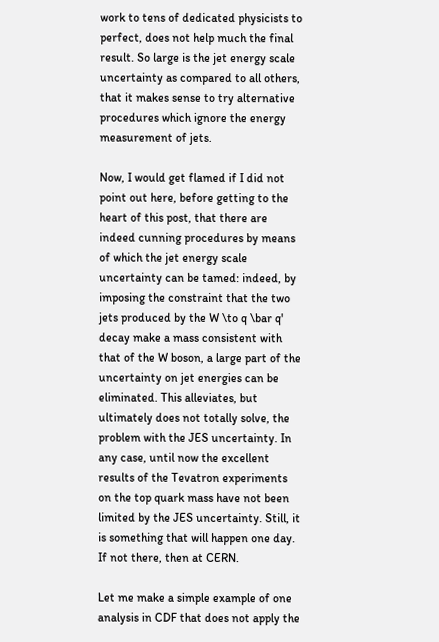work to tens of dedicated physicists to perfect, does not help much the final result. So large is the jet energy scale uncertainty as compared to all others, that it makes sense to try alternative procedures which ignore the energy measurement of jets.

Now, I would get flamed if I did not point out here, before getting to the heart of this post, that there are indeed cunning procedures by means of which the jet energy scale uncertainty can be tamed: indeed, by imposing the constraint that the two jets produced by the W \to q \bar q' decay make a mass consistent with that of the W boson, a large part of the uncertainty on jet energies can be eliminated. This alleviates, but ultimately does not totally solve, the problem with the JES uncertainty. In any case, until now the excellent results of the Tevatron experiments on the top quark mass have not been limited by the JES uncertainty. Still, it is something that will happen one day. If not there, then at CERN.

Let me make a simple example of one analysis in CDF that does not apply the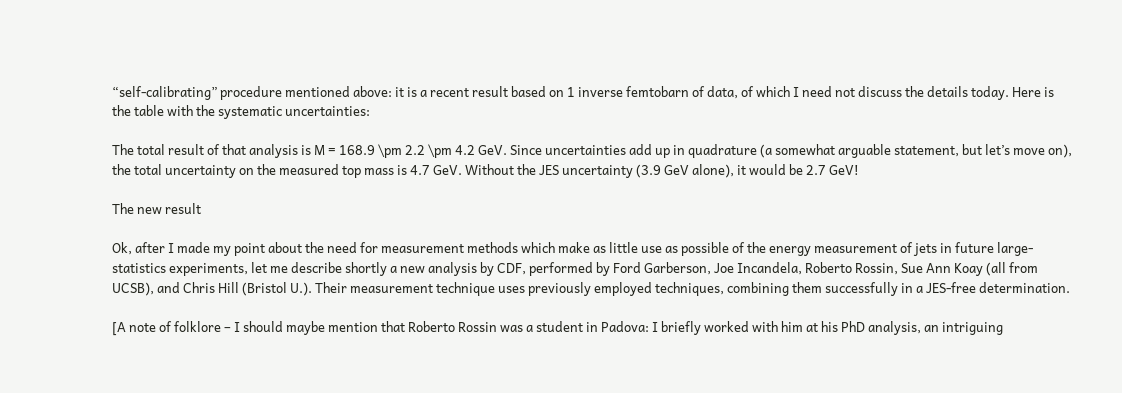“self-calibrating” procedure mentioned above: it is a recent result based on 1 inverse femtobarn of data, of which I need not discuss the details today. Here is the table with the systematic uncertainties:

The total result of that analysis is M = 168.9 \pm 2.2 \pm 4.2 GeV. Since uncertainties add up in quadrature (a somewhat arguable statement, but let’s move on), the total uncertainty on the measured top mass is 4.7 GeV. Without the JES uncertainty (3.9 GeV alone), it would be 2.7 GeV!

The new result

Ok, after I made my point about the need for measurement methods which make as little use as possible of the energy measurement of jets in future large-statistics experiments, let me describe shortly a new analysis by CDF, performed by Ford Garberson, Joe Incandela, Roberto Rossin, Sue Ann Koay (all from UCSB), and Chris Hill (Bristol U.). Their measurement technique uses previously employed techniques, combining them successfully in a JES-free determination.

[A note of folklore – I should maybe mention that Roberto Rossin was a student in Padova: I briefly worked with him at his PhD analysis, an intriguing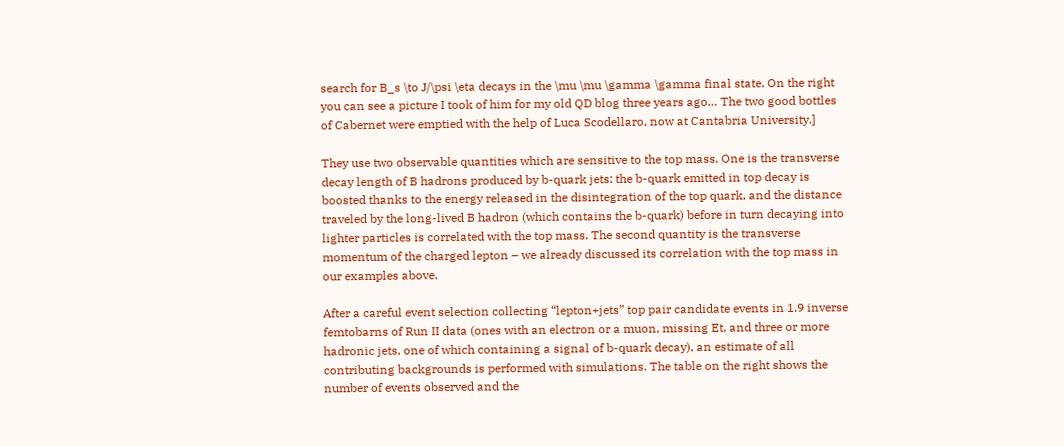search for B_s \to J/\psi \eta decays in the \mu \mu \gamma \gamma final state. On the right you can see a picture I took of him for my old QD blog three years ago… The two good bottles of Cabernet were emptied with the help of Luca Scodellaro, now at Cantabria University.]

They use two observable quantities which are sensitive to the top mass. One is the transverse decay length of B hadrons produced by b-quark jets: the b-quark emitted in top decay is boosted thanks to the energy released in the disintegration of the top quark, and the distance traveled by the long-lived B hadron (which contains the b-quark) before in turn decaying into lighter particles is correlated with the top mass. The second quantity is the transverse momentum of the charged lepton – we already discussed its correlation with the top mass in our examples above.

After a careful event selection collecting “lepton+jets” top pair candidate events in 1.9 inverse femtobarns of Run II data (ones with an electron or a muon, missing Et, and three or more hadronic jets, one of which containing a signal of b-quark decay), an estimate of all contributing backgrounds is performed with simulations. The table on the right shows the number of events observed and the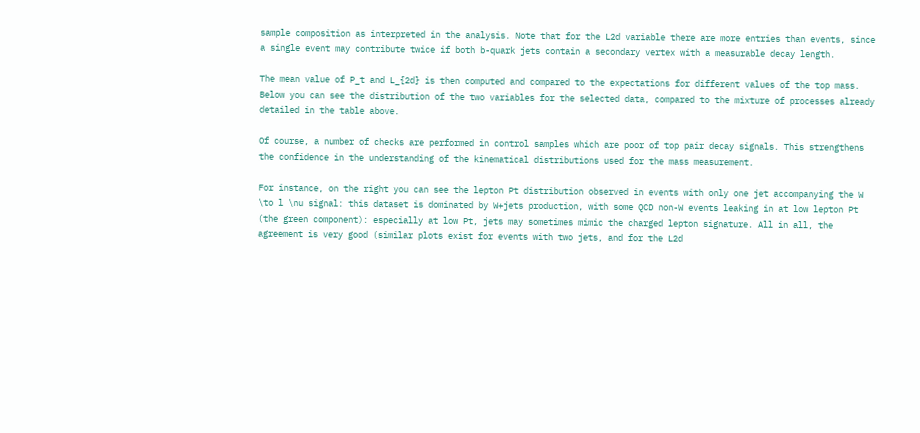sample composition as interpreted in the analysis. Note that for the L2d variable there are more entries than events, since a single event may contribute twice if both b-quark jets contain a secondary vertex with a measurable decay length.

The mean value of P_t and L_{2d} is then computed and compared to the expectations for different values of the top mass. Below you can see the distribution of the two variables for the selected data, compared to the mixture of processes already detailed in the table above.

Of course, a number of checks are performed in control samples which are poor of top pair decay signals. This strengthens the confidence in the understanding of the kinematical distributions used for the mass measurement.

For instance, on the right you can see the lepton Pt distribution observed in events with only one jet accompanying the W \to l \nu signal: this dataset is dominated by W+jets production, with some QCD non-W events leaking in at low lepton Pt (the green component): especially at low Pt, jets may sometimes mimic the charged lepton signature. All in all, the agreement is very good (similar plots exist for events with two jets, and for the L2d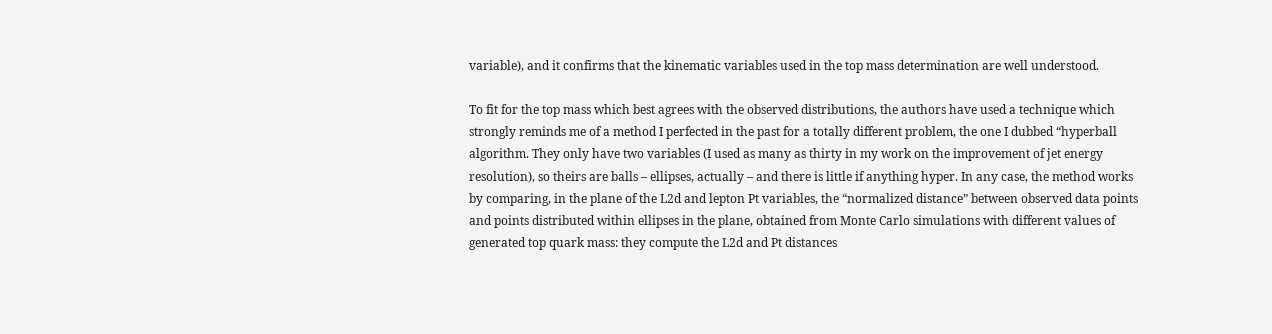variable), and it confirms that the kinematic variables used in the top mass determination are well understood.

To fit for the top mass which best agrees with the observed distributions, the authors have used a technique which strongly reminds me of a method I perfected in the past for a totally different problem, the one I dubbed “hyperball algorithm. They only have two variables (I used as many as thirty in my work on the improvement of jet energy resolution), so theirs are balls – ellipses, actually – and there is little if anything hyper. In any case, the method works by comparing, in the plane of the L2d and lepton Pt variables, the “normalized distance” between observed data points and points distributed within ellipses in the plane, obtained from Monte Carlo simulations with different values of generated top quark mass: they compute the L2d and Pt distances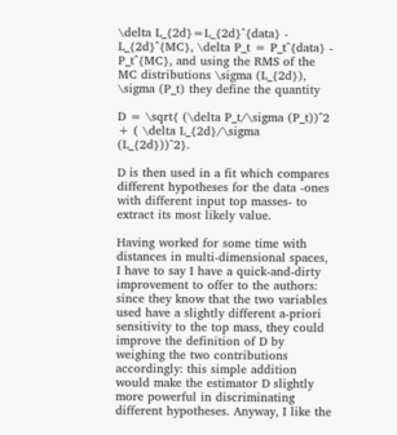\delta L_{2d}=L_{2d}^{data} - L_{2d}^{MC}, \delta P_t = P_t^{data} - P_t^{MC}, and using the RMS of the MC distributions \sigma (L_{2d}), \sigma (P_t) they define the quantity

D = \sqrt{ (\delta P_t/\sigma (P_t))^2 + ( \delta L_{2d}/\sigma (L_{2d}))^2}.

D is then used in a fit which compares different hypotheses for the data -ones with different input top masses- to extract its most likely value.

Having worked for some time with distances in multi-dimensional spaces, I have to say I have a quick-and-dirty improvement to offer to the authors: since they know that the two variables used have a slightly different a-priori sensitivity to the top mass, they could improve the definition of D by weighing the two contributions accordingly: this simple addition would make the estimator D slightly more powerful in discriminating different hypotheses. Anyway, I like the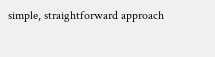simple, straightforward approach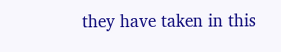they have taken in this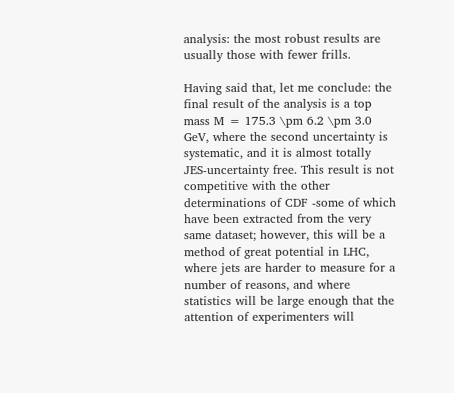analysis: the most robust results are usually those with fewer frills.

Having said that, let me conclude: the final result of the analysis is a top mass M = 175.3 \pm 6.2 \pm 3.0 GeV, where the second uncertainty is systematic, and it is almost totally JES-uncertainty free. This result is not competitive with the other determinations of CDF -some of which have been extracted from the very same dataset; however, this will be a method of great potential in LHC, where jets are harder to measure for a number of reasons, and where statistics will be large enough that the attention of experimenters will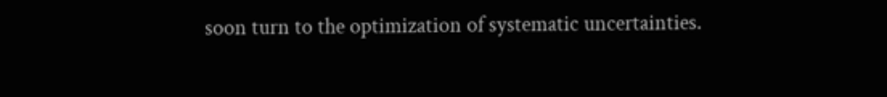soon turn to the optimization of systematic uncertainties.